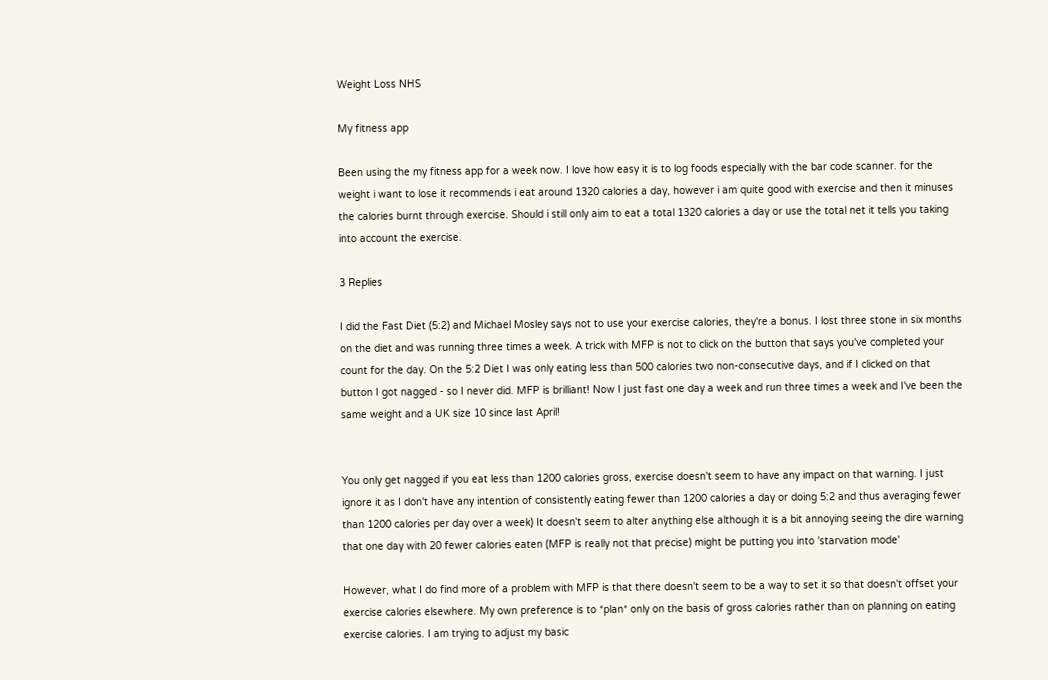Weight Loss NHS

My fitness app

Been using the my fitness app for a week now. I love how easy it is to log foods especially with the bar code scanner. for the weight i want to lose it recommends i eat around 1320 calories a day, however i am quite good with exercise and then it minuses the calories burnt through exercise. Should i still only aim to eat a total 1320 calories a day or use the total net it tells you taking into account the exercise.

3 Replies

I did the Fast Diet (5:2) and Michael Mosley says not to use your exercise calories, they're a bonus. I lost three stone in six months on the diet and was running three times a week. A trick with MFP is not to click on the button that says you've completed your count for the day. On the 5:2 Diet I was only eating less than 500 calories two non-consecutive days, and if I clicked on that button I got nagged - so I never did. MFP is brilliant! Now I just fast one day a week and run three times a week and I've been the same weight and a UK size 10 since last April!


You only get nagged if you eat less than 1200 calories gross, exercise doesn't seem to have any impact on that warning. I just ignore it as I don't have any intention of consistently eating fewer than 1200 calories a day or doing 5:2 and thus averaging fewer than 1200 calories per day over a week) It doesn't seem to alter anything else although it is a bit annoying seeing the dire warning that one day with 20 fewer calories eaten (MFP is really not that precise) might be putting you into 'starvation mode'

However, what I do find more of a problem with MFP is that there doesn't seem to be a way to set it so that doesn't offset your exercise calories elsewhere. My own preference is to *plan* only on the basis of gross calories rather than on planning on eating exercise calories. I am trying to adjust my basic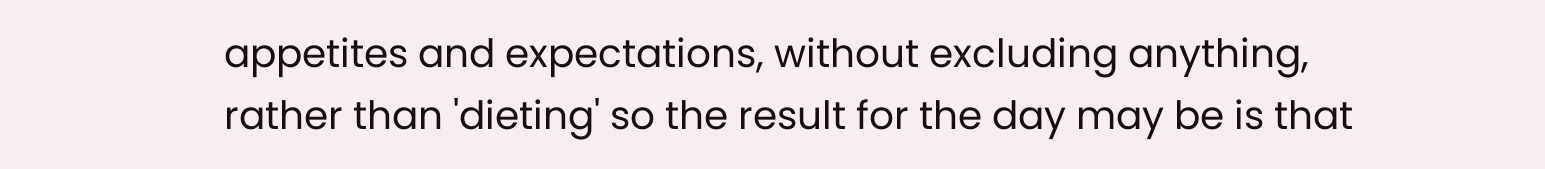appetites and expectations, without excluding anything, rather than 'dieting' so the result for the day may be is that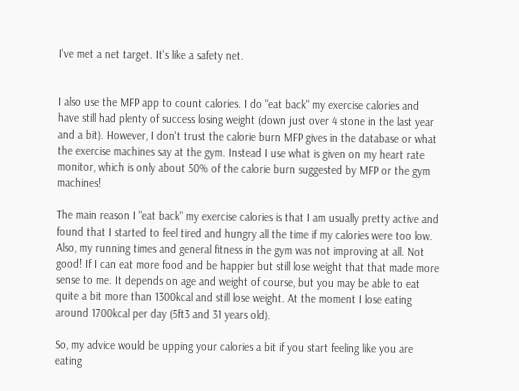I've met a net target. It's like a safety net.


I also use the MFP app to count calories. I do "eat back" my exercise calories and have still had plenty of success losing weight (down just over 4 stone in the last year and a bit). However, I don't trust the calorie burn MFP gives in the database or what the exercise machines say at the gym. Instead I use what is given on my heart rate monitor, which is only about 50% of the calorie burn suggested by MFP or the gym machines!

The main reason I "eat back" my exercise calories is that I am usually pretty active and found that I started to feel tired and hungry all the time if my calories were too low. Also, my running times and general fitness in the gym was not improving at all. Not good! If I can eat more food and be happier but still lose weight that that made more sense to me. It depends on age and weight of course, but you may be able to eat quite a bit more than 1300kcal and still lose weight. At the moment I lose eating around 1700kcal per day (5ft3 and 31 years old).

So, my advice would be upping your calories a bit if you start feeling like you are eating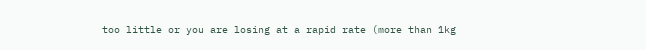too little or you are losing at a rapid rate (more than 1kg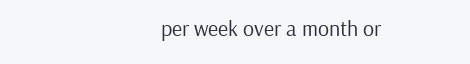per week over a month or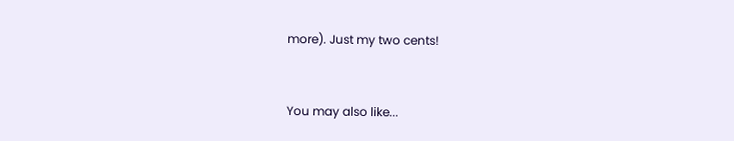more). Just my two cents!


You may also like...